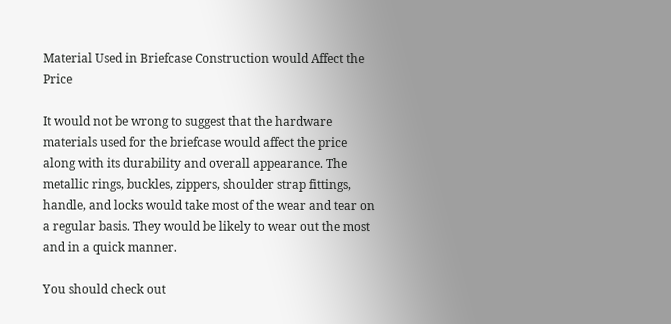Material Used in Briefcase Construction would Affect the Price

It would not be wrong to suggest that the hardware materials used for the briefcase would affect the price along with its durability and overall appearance. The metallic rings, buckles, zippers, shoulder strap fittings, handle, and locks would take most of the wear and tear on a regular basis. They would be likely to wear out the most and in a quick manner.

You should check out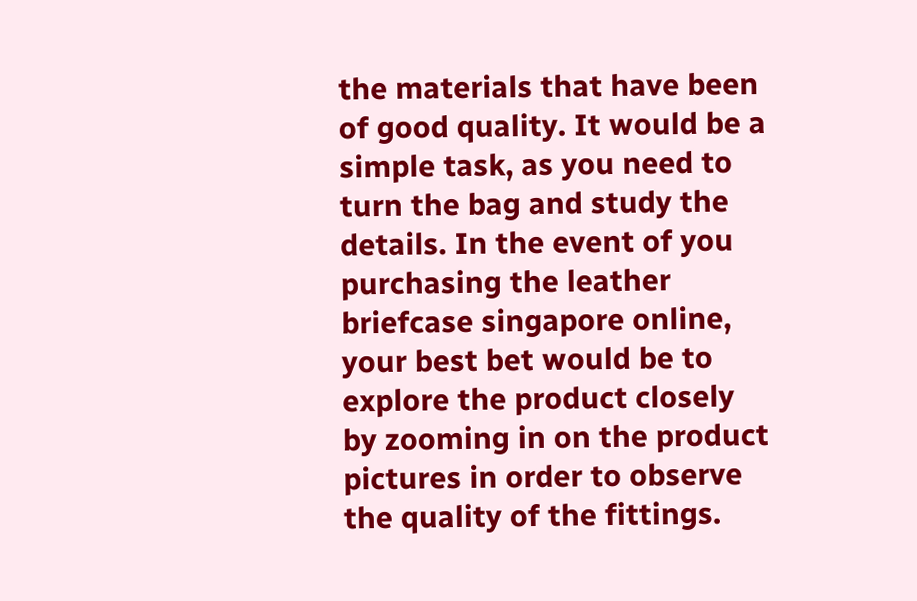the materials that have been of good quality. It would be a simple task, as you need to turn the bag and study the details. In the event of you purchasing the leather briefcase singapore online, your best bet would be to explore the product closely by zooming in on the product pictures in order to observe the quality of the fittings.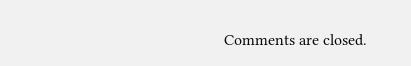Comments are closed.